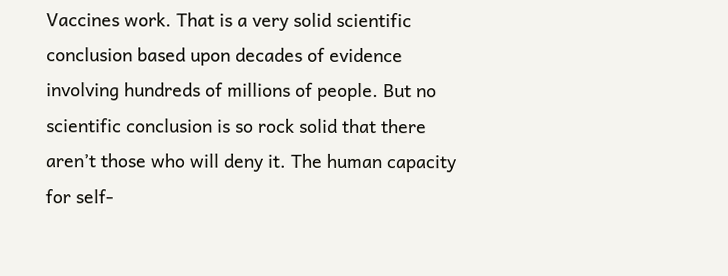Vaccines work. That is a very solid scientific conclusion based upon decades of evidence involving hundreds of millions of people. But no scientific conclusion is so rock solid that there aren’t those who will deny it. The human capacity for self-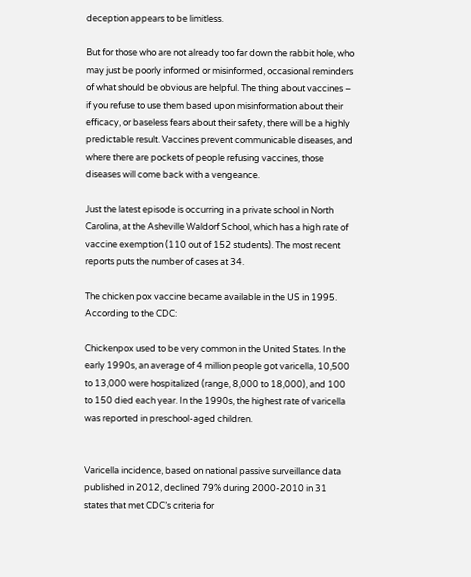deception appears to be limitless.

But for those who are not already too far down the rabbit hole, who may just be poorly informed or misinformed, occasional reminders of what should be obvious are helpful. The thing about vaccines – if you refuse to use them based upon misinformation about their efficacy, or baseless fears about their safety, there will be a highly predictable result. Vaccines prevent communicable diseases, and where there are pockets of people refusing vaccines, those diseases will come back with a vengeance.

Just the latest episode is occurring in a private school in North Carolina, at the Asheville Waldorf School, which has a high rate of vaccine exemption (110 out of 152 students). The most recent reports puts the number of cases at 34.

The chicken pox vaccine became available in the US in 1995. According to the CDC:

Chickenpox used to be very common in the United States. In the early 1990s, an average of 4 million people got varicella, 10,500 to 13,000 were hospitalized (range, 8,000 to 18,000), and 100 to 150 died each year. In the 1990s, the highest rate of varicella was reported in preschool-aged children.


Varicella incidence, based on national passive surveillance data published in 2012, declined 79% during 2000-2010 in 31 states that met CDC’s criteria for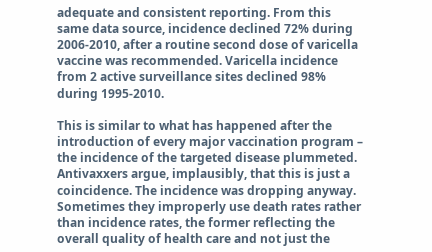adequate and consistent reporting. From this same data source, incidence declined 72% during 2006-2010, after a routine second dose of varicella vaccine was recommended. Varicella incidence from 2 active surveillance sites declined 98% during 1995-2010.

This is similar to what has happened after the introduction of every major vaccination program – the incidence of the targeted disease plummeted. Antivaxxers argue, implausibly, that this is just a coincidence. The incidence was dropping anyway. Sometimes they improperly use death rates rather than incidence rates, the former reflecting the overall quality of health care and not just the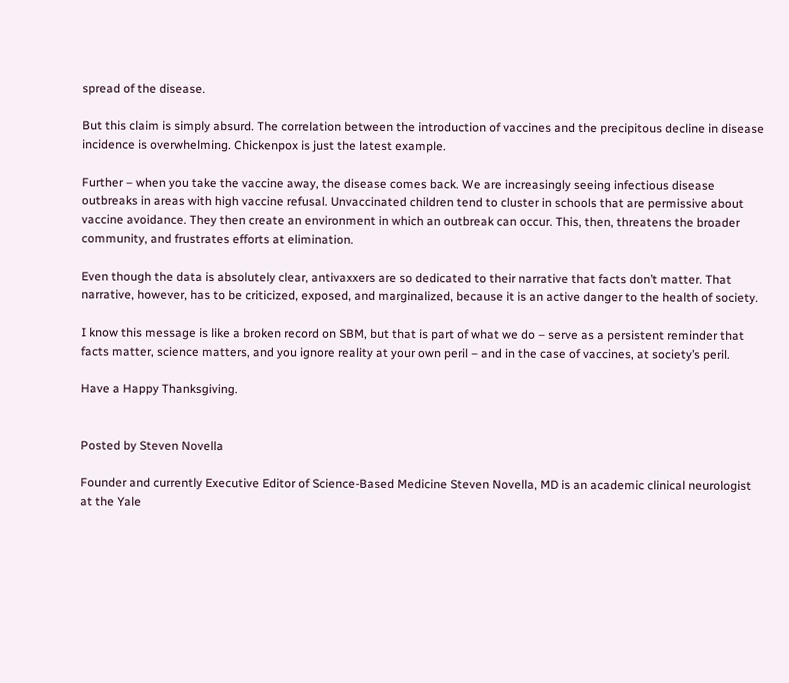spread of the disease.

But this claim is simply absurd. The correlation between the introduction of vaccines and the precipitous decline in disease incidence is overwhelming. Chickenpox is just the latest example.

Further – when you take the vaccine away, the disease comes back. We are increasingly seeing infectious disease outbreaks in areas with high vaccine refusal. Unvaccinated children tend to cluster in schools that are permissive about vaccine avoidance. They then create an environment in which an outbreak can occur. This, then, threatens the broader community, and frustrates efforts at elimination.

Even though the data is absolutely clear, antivaxxers are so dedicated to their narrative that facts don’t matter. That narrative, however, has to be criticized, exposed, and marginalized, because it is an active danger to the health of society.

I know this message is like a broken record on SBM, but that is part of what we do – serve as a persistent reminder that facts matter, science matters, and you ignore reality at your own peril – and in the case of vaccines, at society’s peril.

Have a Happy Thanksgiving.


Posted by Steven Novella

Founder and currently Executive Editor of Science-Based Medicine Steven Novella, MD is an academic clinical neurologist at the Yale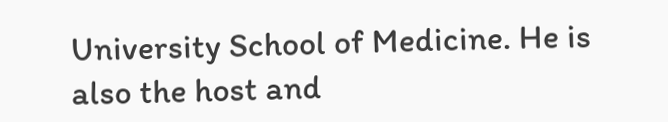University School of Medicine. He is also the host and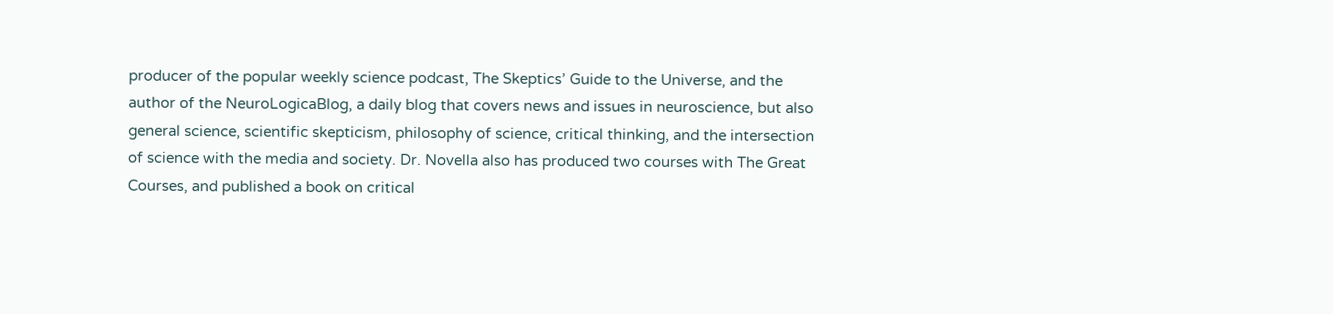producer of the popular weekly science podcast, The Skeptics’ Guide to the Universe, and the author of the NeuroLogicaBlog, a daily blog that covers news and issues in neuroscience, but also general science, scientific skepticism, philosophy of science, critical thinking, and the intersection of science with the media and society. Dr. Novella also has produced two courses with The Great Courses, and published a book on critical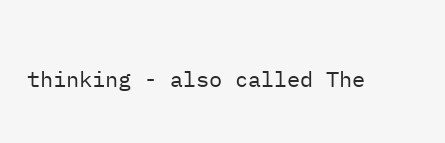thinking - also called The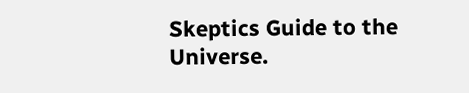Skeptics Guide to the Universe.